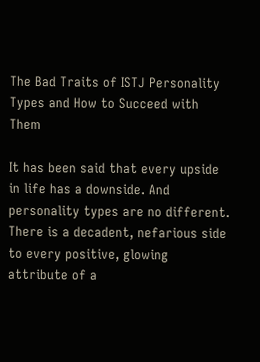The Bad Traits of ISTJ Personality Types and How to Succeed with Them

It has been said that every upside in life has a downside. And personality types are no different.
There is a decadent, nefarious side to every positive, glowing attribute of a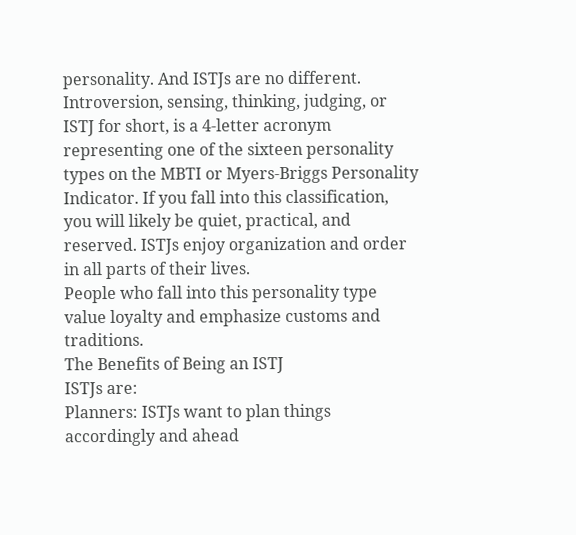personality. And ISTJs are no different.
Introversion, sensing, thinking, judging, or ISTJ for short, is a 4-letter acronym representing one of the sixteen personality types on the MBTI or Myers-Briggs Personality Indicator. If you fall into this classification, you will likely be quiet, practical, and reserved. ISTJs enjoy organization and order in all parts of their lives.
People who fall into this personality type value loyalty and emphasize customs and traditions.
The Benefits of Being an ISTJ
ISTJs are:
Planners: ISTJs want to plan things accordingly and ahead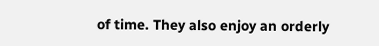of time. They also enjoy an orderly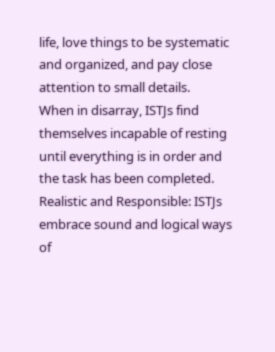life, love things to be systematic and organized, and pay close attention to small details.
When in disarray, ISTJs find themselves incapable of resting until everything is in order and the task has been completed.
Realistic and Responsible: ISTJs embrace sound and logical ways of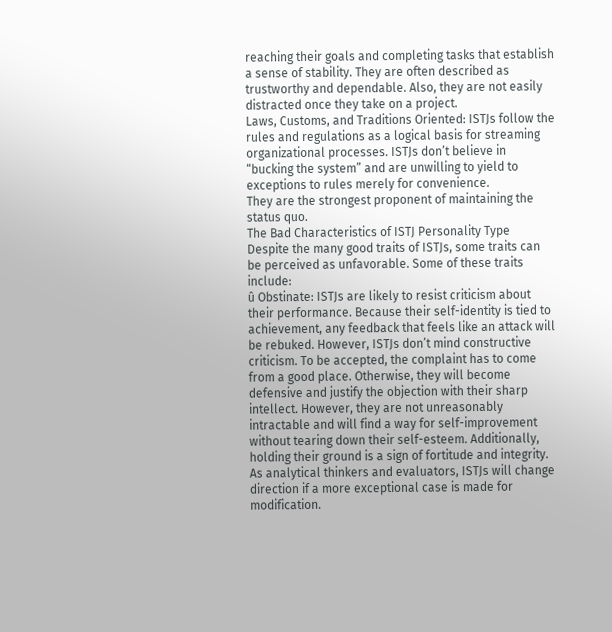reaching their goals and completing tasks that establish a sense of stability. They are often described as trustworthy and dependable. Also, they are not easily distracted once they take on a project.
Laws, Customs, and Traditions Oriented: ISTJs follow the rules and regulations as a logical basis for streaming organizational processes. ISTJs don’t believe in “bucking the system” and are unwilling to yield to exceptions to rules merely for convenience.
They are the strongest proponent of maintaining the status quo.
The Bad Characteristics of ISTJ Personality Type
Despite the many good traits of ISTJs, some traits can be perceived as unfavorable. Some of these traits include:
û Obstinate: ISTJs are likely to resist criticism about their performance. Because their self-identity is tied to achievement, any feedback that feels like an attack will be rebuked. However, ISTJs don’t mind constructive criticism. To be accepted, the complaint has to come from a good place. Otherwise, they will become defensive and justify the objection with their sharp intellect. However, they are not unreasonably intractable and will find a way for self-improvement without tearing down their self-esteem. Additionally, holding their ground is a sign of fortitude and integrity. As analytical thinkers and evaluators, ISTJs will change direction if a more exceptional case is made for modification.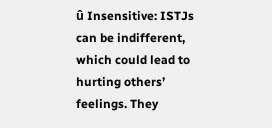û Insensitive: ISTJs can be indifferent, which could lead to hurting others’ feelings. They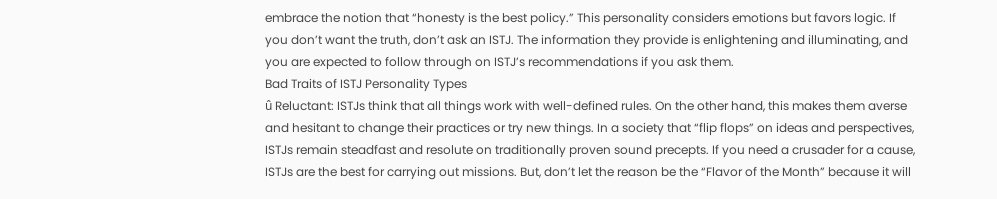embrace the notion that “honesty is the best policy.” This personality considers emotions but favors logic. If you don’t want the truth, don’t ask an ISTJ. The information they provide is enlightening and illuminating, and you are expected to follow through on ISTJ’s recommendations if you ask them.
Bad Traits of ISTJ Personality Types
û Reluctant: ISTJs think that all things work with well-defined rules. On the other hand, this makes them averse and hesitant to change their practices or try new things. In a society that “flip flops” on ideas and perspectives, ISTJs remain steadfast and resolute on traditionally proven sound precepts. If you need a crusader for a cause, ISTJs are the best for carrying out missions. But, don’t let the reason be the “Flavor of the Month” because it will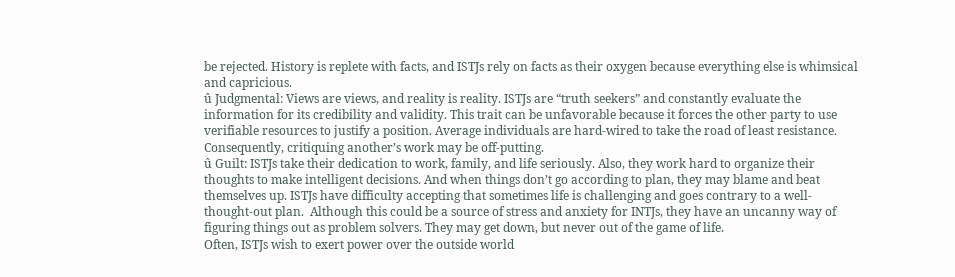be rejected. History is replete with facts, and ISTJs rely on facts as their oxygen because everything else is whimsical and capricious.
û Judgmental: Views are views, and reality is reality. ISTJs are “truth seekers” and constantly evaluate the information for its credibility and validity. This trait can be unfavorable because it forces the other party to use verifiable resources to justify a position. Average individuals are hard-wired to take the road of least resistance. Consequently, critiquing another’s work may be off-putting.
û Guilt: ISTJs take their dedication to work, family, and life seriously. Also, they work hard to organize their thoughts to make intelligent decisions. And when things don’t go according to plan, they may blame and beat themselves up. ISTJs have difficulty accepting that sometimes life is challenging and goes contrary to a well-thought-out plan.  Although this could be a source of stress and anxiety for INTJs, they have an uncanny way of figuring things out as problem solvers. They may get down, but never out of the game of life.
Often, ISTJs wish to exert power over the outside world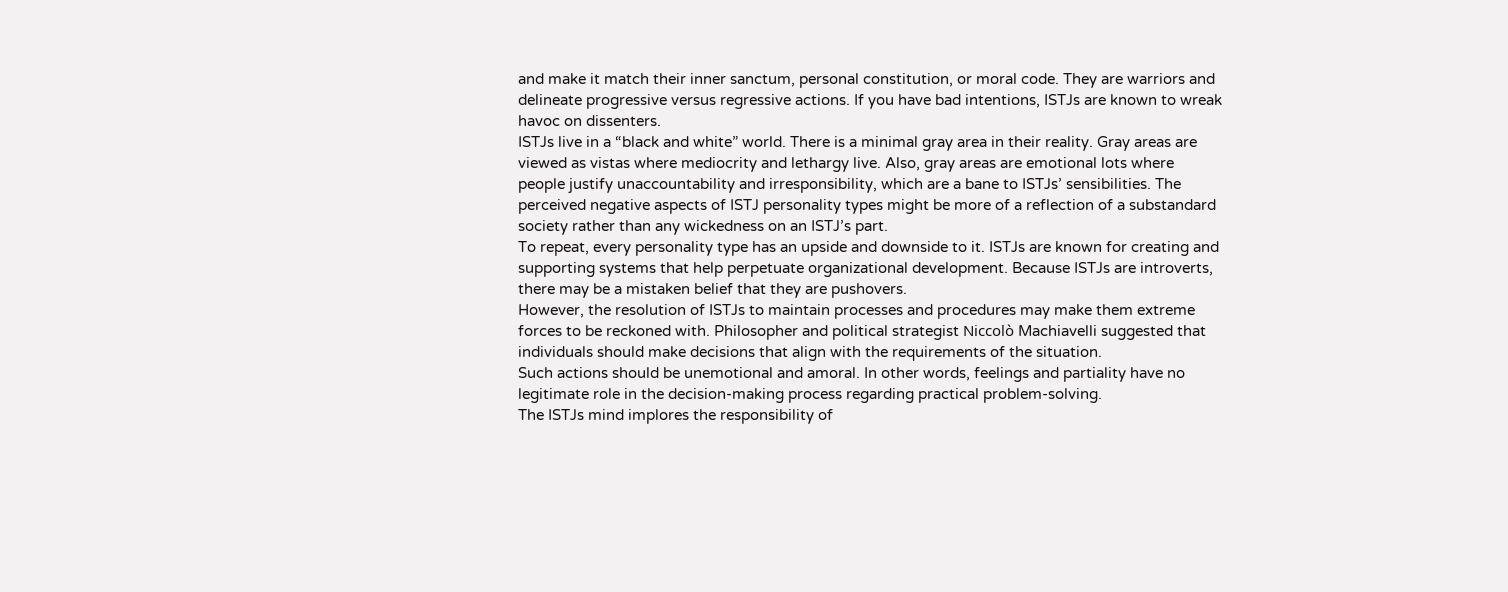and make it match their inner sanctum, personal constitution, or moral code. They are warriors and delineate progressive versus regressive actions. If you have bad intentions, ISTJs are known to wreak havoc on dissenters.
ISTJs live in a “black and white” world. There is a minimal gray area in their reality. Gray areas are viewed as vistas where mediocrity and lethargy live. Also, gray areas are emotional lots where people justify unaccountability and irresponsibility, which are a bane to ISTJs’ sensibilities. The perceived negative aspects of ISTJ personality types might be more of a reflection of a substandard society rather than any wickedness on an ISTJ’s part.
To repeat, every personality type has an upside and downside to it. ISTJs are known for creating and supporting systems that help perpetuate organizational development. Because ISTJs are introverts, there may be a mistaken belief that they are pushovers.
However, the resolution of ISTJs to maintain processes and procedures may make them extreme forces to be reckoned with. Philosopher and political strategist Niccolò Machiavelli suggested that individuals should make decisions that align with the requirements of the situation.
Such actions should be unemotional and amoral. In other words, feelings and partiality have no legitimate role in the decision-making process regarding practical problem-solving.
The ISTJs mind implores the responsibility of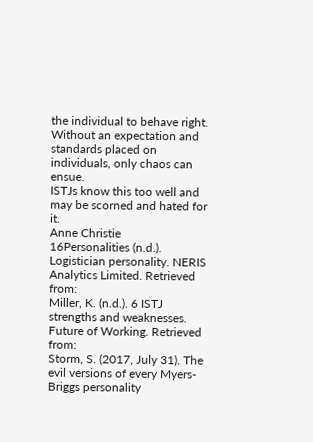the individual to behave right. Without an expectation and standards placed on individuals, only chaos can ensue.
ISTJs know this too well and may be scorned and hated for it.
Anne Christie
16Personalities (n.d.). Logistician personality. NERIS Analytics Limited. Retrieved from:
Miller, K. (n.d.). 6 ISTJ strengths and weaknesses. Future of Working. Retrieved from:
Storm, S. (2017, July 31). The evil versions of every Myers-Briggs personality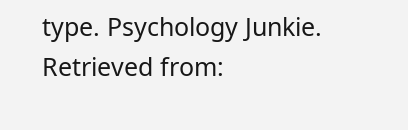type. Psychology Junkie. Retrieved from: